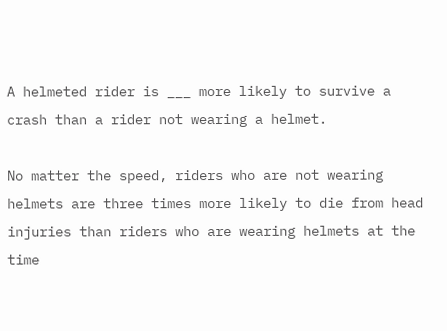A helmeted rider is ___ more likely to survive a crash than a rider not wearing a helmet.

No matter the speed, riders who are not wearing helmets are three times more likely to die from head injuries than riders who are wearing helmets at the time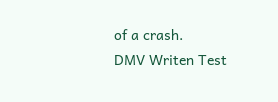of a crash.
DMV Writen Test